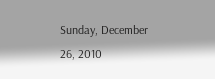Sunday, December 26, 2010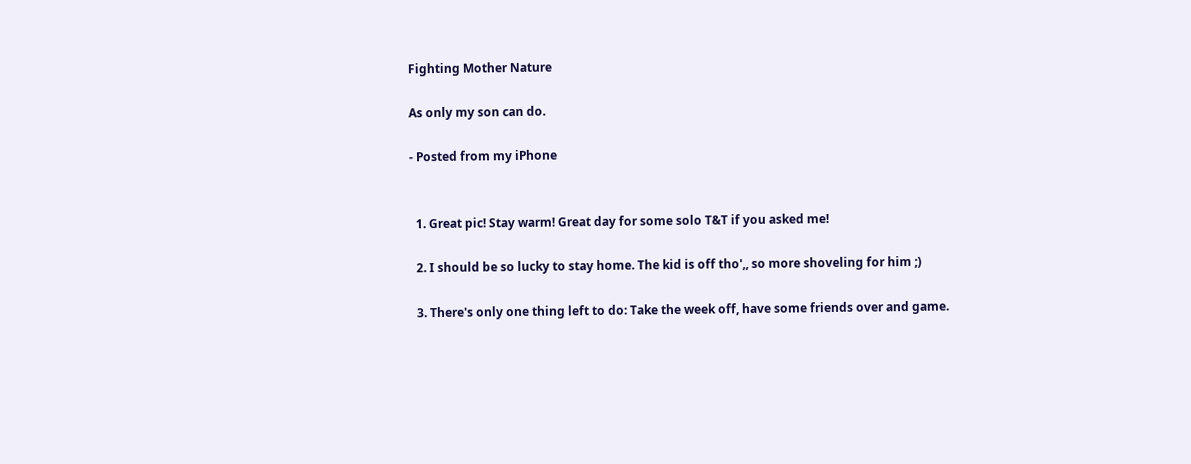Fighting Mother Nature

As only my son can do.

- Posted from my iPhone


  1. Great pic! Stay warm! Great day for some solo T&T if you asked me!

  2. I should be so lucky to stay home. The kid is off tho',, so more shoveling for him ;)

  3. There's only one thing left to do: Take the week off, have some friends over and game.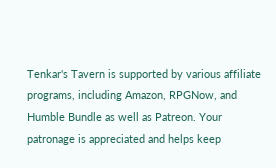Tenkar's Tavern is supported by various affiliate programs, including Amazon, RPGNow, and Humble Bundle as well as Patreon. Your patronage is appreciated and helps keep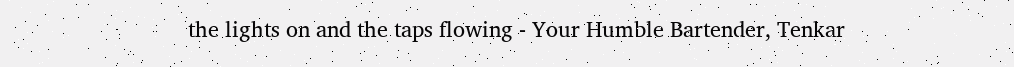the lights on and the taps flowing - Your Humble Bartender, Tenkar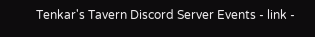Tenkar's Tavern Discord Server Events - link -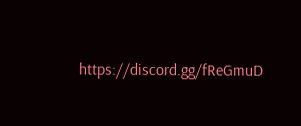https://discord.gg/fReGmuD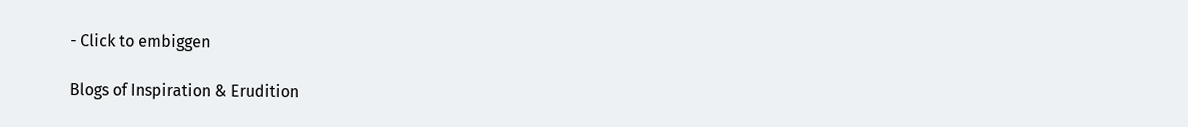- Click to embiggen

Blogs of Inspiration & Erudition